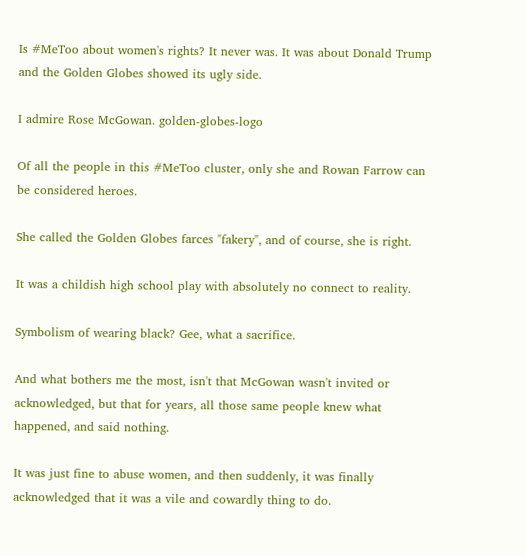Is #MeToo about women's rights? It never was. It was about Donald Trump and the Golden Globes showed its ugly side.

I admire Rose McGowan. golden-globes-logo

Of all the people in this #MeToo cluster, only she and Rowan Farrow can be considered heroes.

She called the Golden Globes farces "fakery", and of course, she is right.

It was a childish high school play with absolutely no connect to reality.

Symbolism of wearing black? Gee, what a sacrifice.

And what bothers me the most, isn't that McGowan wasn't invited or acknowledged, but that for years, all those same people knew what happened, and said nothing.

It was just fine to abuse women, and then suddenly, it was finally acknowledged that it was a vile and cowardly thing to do.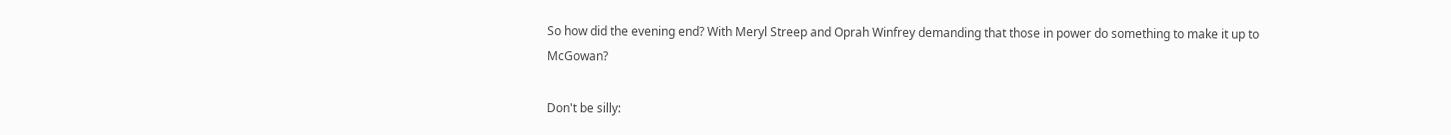So how did the evening end? With Meryl Streep and Oprah Winfrey demanding that those in power do something to make it up to McGowan?

Don't be silly: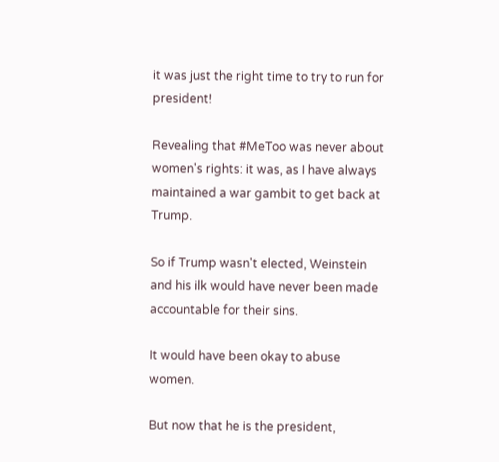it was just the right time to try to run for president!

Revealing that #MeToo was never about women's rights: it was, as I have always maintained a war gambit to get back at Trump.

So if Trump wasn't elected, Weinstein and his ilk would have never been made accountable for their sins.

It would have been okay to abuse women.

But now that he is the president,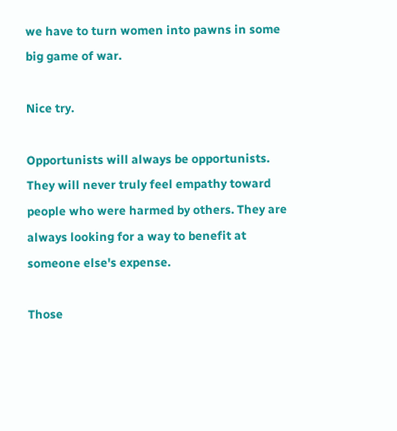we have to turn women into pawns in some big game of war.

Nice try.

Opportunists will always be opportunists. They will never truly feel empathy toward people who were harmed by others. They are always looking for a way to benefit at someone else's expense.

Those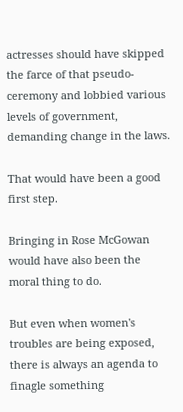actresses should have skipped the farce of that pseudo-ceremony and lobbied various levels of government, demanding change in the laws.

That would have been a good first step.

Bringing in Rose McGowan would have also been the moral thing to do.

But even when women's troubles are being exposed, there is always an agenda to finagle something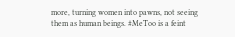more, turning women into pawns, not seeing them as human beings. #MeToo is a feint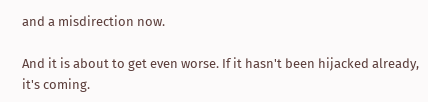and a misdirection now.

And it is about to get even worse. If it hasn't been hijacked already, it's coming.